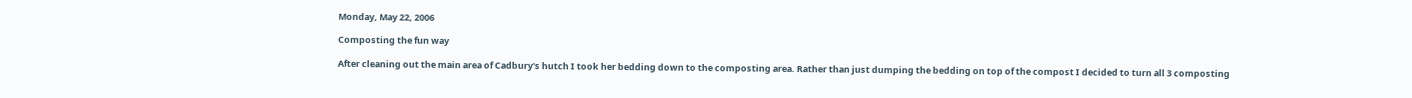Monday, May 22, 2006

Composting the fun way

After cleaning out the main area of Cadbury's hutch I took her bedding down to the composting area. Rather than just dumping the bedding on top of the compost I decided to turn all 3 composting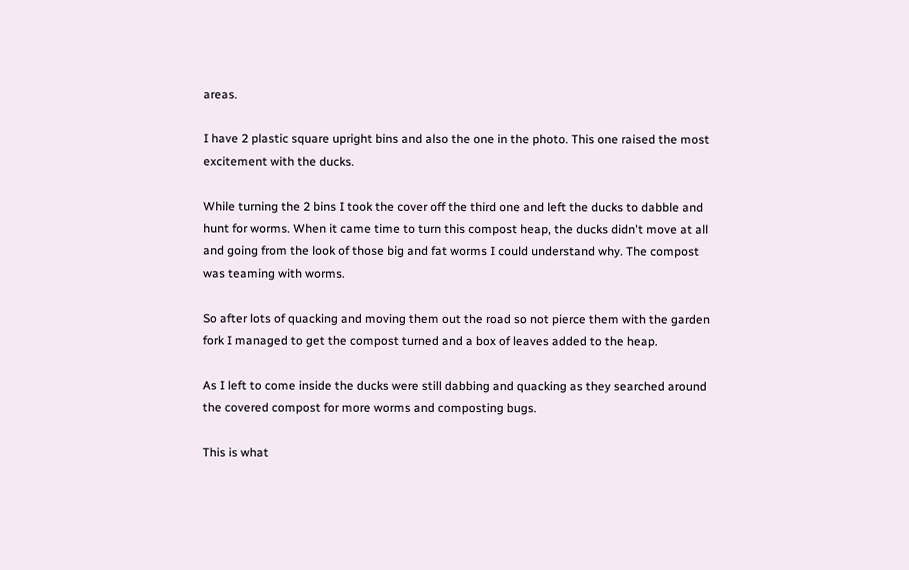areas.

I have 2 plastic square upright bins and also the one in the photo. This one raised the most excitement with the ducks.

While turning the 2 bins I took the cover off the third one and left the ducks to dabble and hunt for worms. When it came time to turn this compost heap, the ducks didn't move at all and going from the look of those big and fat worms I could understand why. The compost was teaming with worms.

So after lots of quacking and moving them out the road so not pierce them with the garden fork I managed to get the compost turned and a box of leaves added to the heap.

As I left to come inside the ducks were still dabbing and quacking as they searched around the covered compost for more worms and composting bugs.

This is what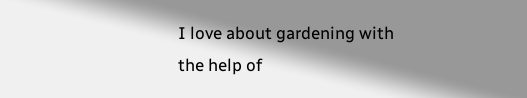I love about gardening with the help of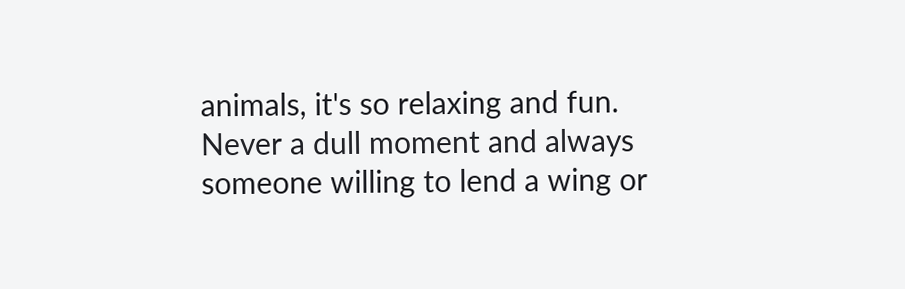animals, it's so relaxing and fun. Never a dull moment and always someone willing to lend a wing or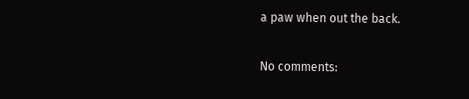a paw when out the back.

No comments: